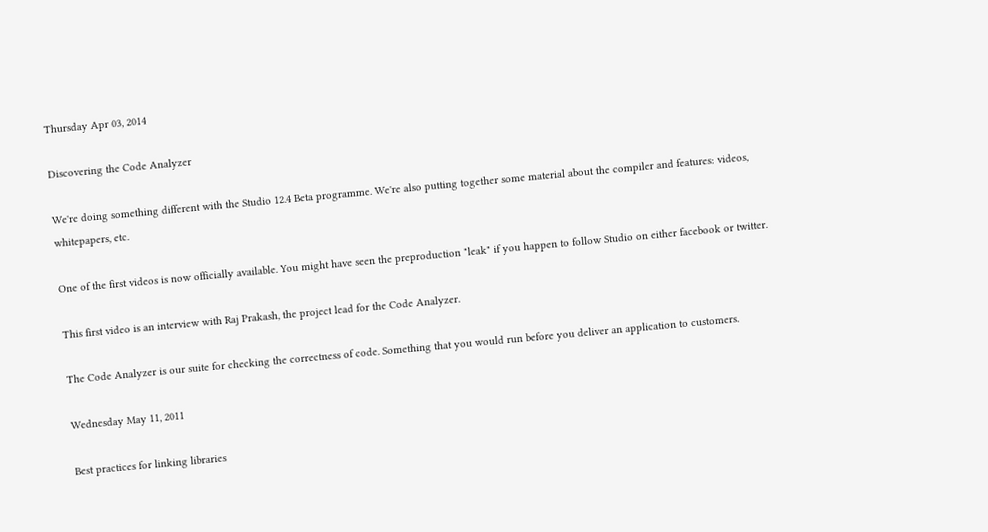Thursday Apr 03, 2014

Discovering the Code Analyzer

We're doing something different with the Studio 12.4 Beta programme. We're also putting together some material about the compiler and features: videos, whitepapers, etc.

One of the first videos is now officially available. You might have seen the preproduction "leak" if you happen to follow Studio on either facebook or twitter.

This first video is an interview with Raj Prakash, the project lead for the Code Analyzer.

The Code Analyzer is our suite for checking the correctness of code. Something that you would run before you deliver an application to customers.

Wednesday May 11, 2011

Best practices for linking libraries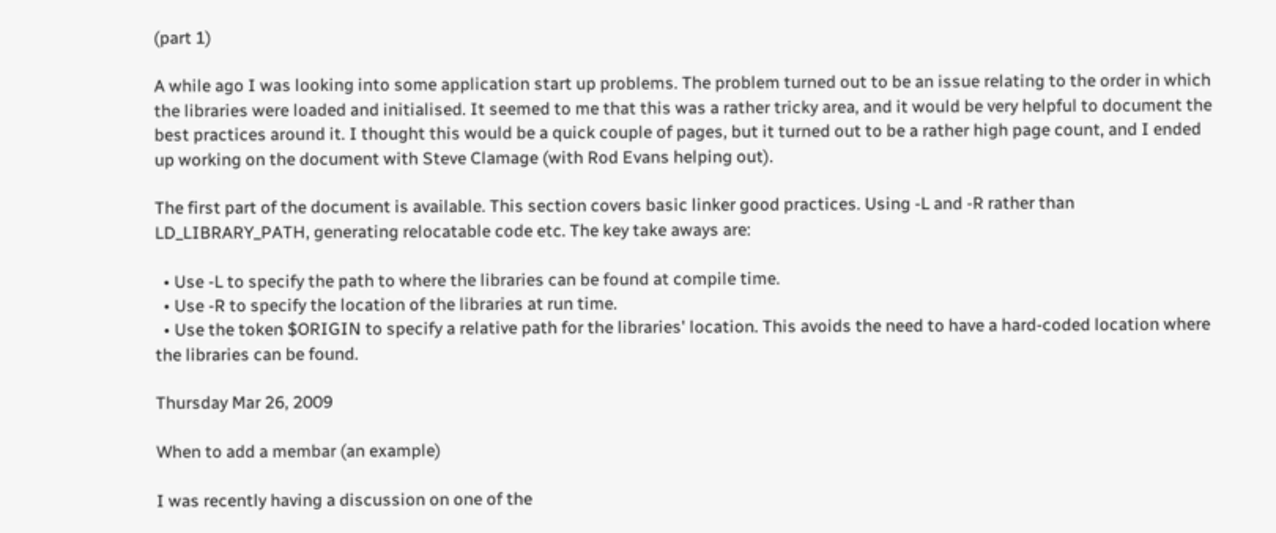(part 1)

A while ago I was looking into some application start up problems. The problem turned out to be an issue relating to the order in which the libraries were loaded and initialised. It seemed to me that this was a rather tricky area, and it would be very helpful to document the best practices around it. I thought this would be a quick couple of pages, but it turned out to be a rather high page count, and I ended up working on the document with Steve Clamage (with Rod Evans helping out).

The first part of the document is available. This section covers basic linker good practices. Using -L and -R rather than LD_LIBRARY_PATH, generating relocatable code etc. The key take aways are:

  • Use -L to specify the path to where the libraries can be found at compile time.
  • Use -R to specify the location of the libraries at run time.
  • Use the token $ORIGIN to specify a relative path for the libraries' location. This avoids the need to have a hard-coded location where the libraries can be found.

Thursday Mar 26, 2009

When to add a membar (an example)

I was recently having a discussion on one of the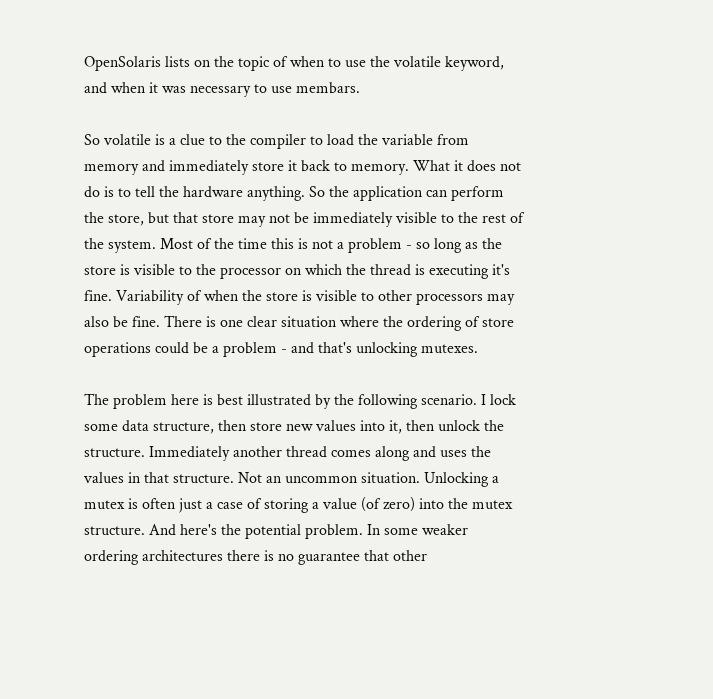OpenSolaris lists on the topic of when to use the volatile keyword, and when it was necessary to use membars.

So volatile is a clue to the compiler to load the variable from memory and immediately store it back to memory. What it does not do is to tell the hardware anything. So the application can perform the store, but that store may not be immediately visible to the rest of the system. Most of the time this is not a problem - so long as the store is visible to the processor on which the thread is executing it's fine. Variability of when the store is visible to other processors may also be fine. There is one clear situation where the ordering of store operations could be a problem - and that's unlocking mutexes.

The problem here is best illustrated by the following scenario. I lock some data structure, then store new values into it, then unlock the structure. Immediately another thread comes along and uses the values in that structure. Not an uncommon situation. Unlocking a mutex is often just a case of storing a value (of zero) into the mutex structure. And here's the potential problem. In some weaker ordering architectures there is no guarantee that other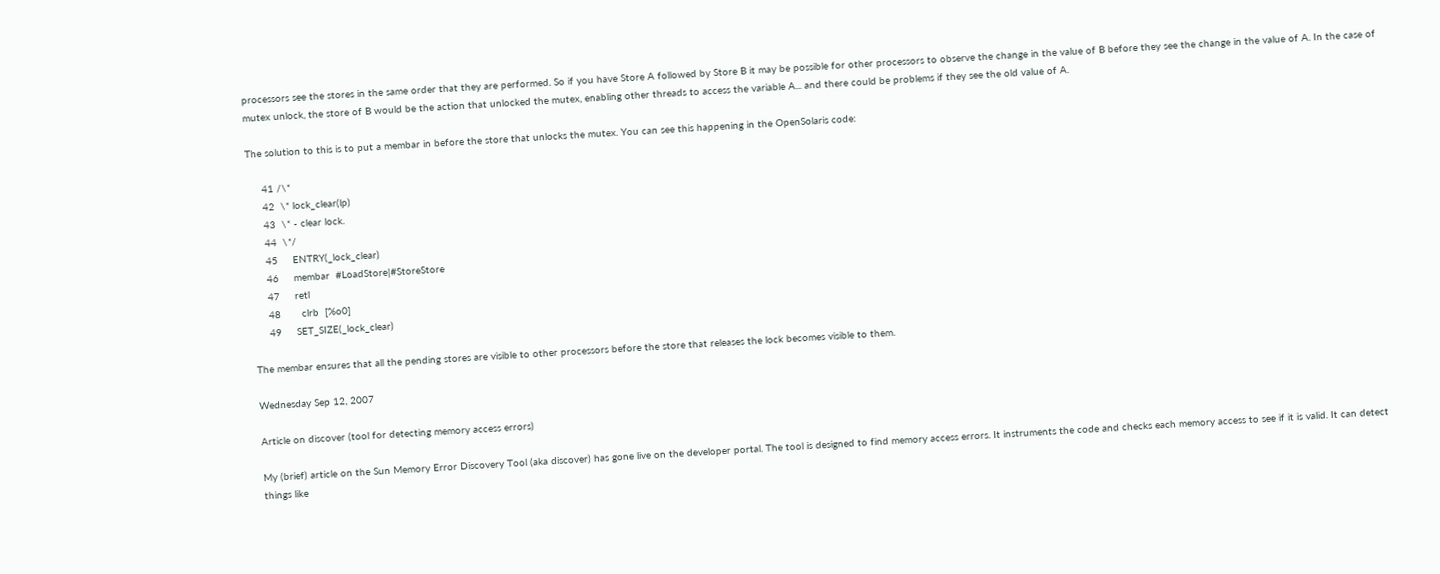processors see the stores in the same order that they are performed. So if you have Store A followed by Store B it may be possible for other processors to observe the change in the value of B before they see the change in the value of A. In the case of mutex unlock, the store of B would be the action that unlocked the mutex, enabling other threads to access the variable A... and there could be problems if they see the old value of A.

The solution to this is to put a membar in before the store that unlocks the mutex. You can see this happening in the OpenSolaris code:

     41 /\*
     42  \* lock_clear(lp)
     43  \* - clear lock.
     44  \*/
     45     ENTRY(_lock_clear)
     46     membar  #LoadStore|#StoreStore
     47     retl
     48       clrb  [%o0]
     49     SET_SIZE(_lock_clear)

The membar ensures that all the pending stores are visible to other processors before the store that releases the lock becomes visible to them.

Wednesday Sep 12, 2007

Article on discover (tool for detecting memory access errors)

My (brief) article on the Sun Memory Error Discovery Tool (aka discover) has gone live on the developer portal. The tool is designed to find memory access errors. It instruments the code and checks each memory access to see if it is valid. It can detect things like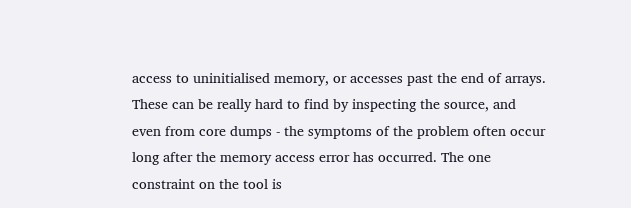access to uninitialised memory, or accesses past the end of arrays. These can be really hard to find by inspecting the source, and even from core dumps - the symptoms of the problem often occur long after the memory access error has occurred. The one constraint on the tool is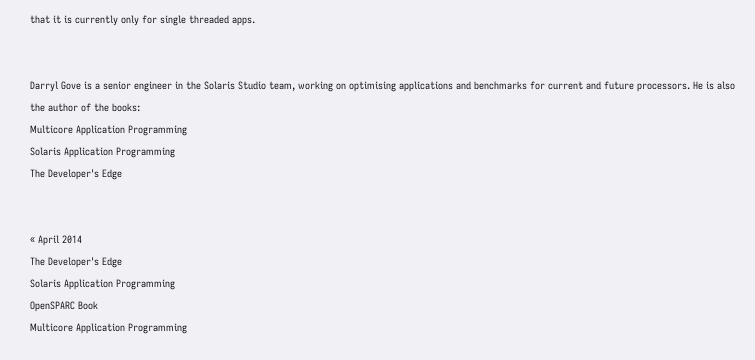that it is currently only for single threaded apps.


Darryl Gove is a senior engineer in the Solaris Studio team, working on optimising applications and benchmarks for current and future processors. He is also the author of the books:
Multicore Application Programming
Solaris Application Programming
The Developer's Edge


« April 2014
The Developer's Edge
Solaris Application Programming
OpenSPARC Book
Multicore Application Programming